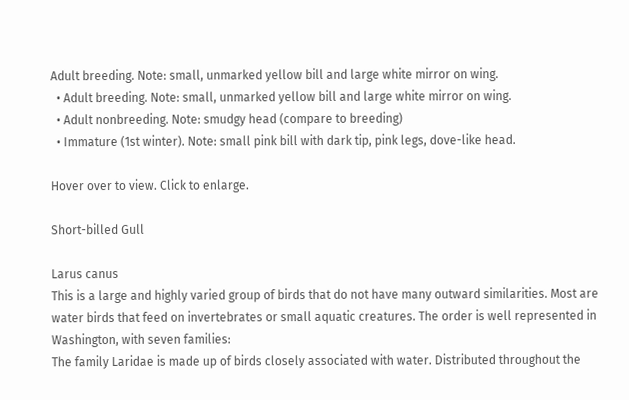Adult breeding. Note: small, unmarked yellow bill and large white mirror on wing.
  • Adult breeding. Note: small, unmarked yellow bill and large white mirror on wing.
  • Adult nonbreeding. Note: smudgy head (compare to breeding)
  • Immature (1st winter). Note: small pink bill with dark tip, pink legs, dove-like head.

Hover over to view. Click to enlarge.

Short-billed Gull

Larus canus
This is a large and highly varied group of birds that do not have many outward similarities. Most are water birds that feed on invertebrates or small aquatic creatures. The order is well represented in Washington, with seven families:
The family Laridae is made up of birds closely associated with water. Distributed throughout the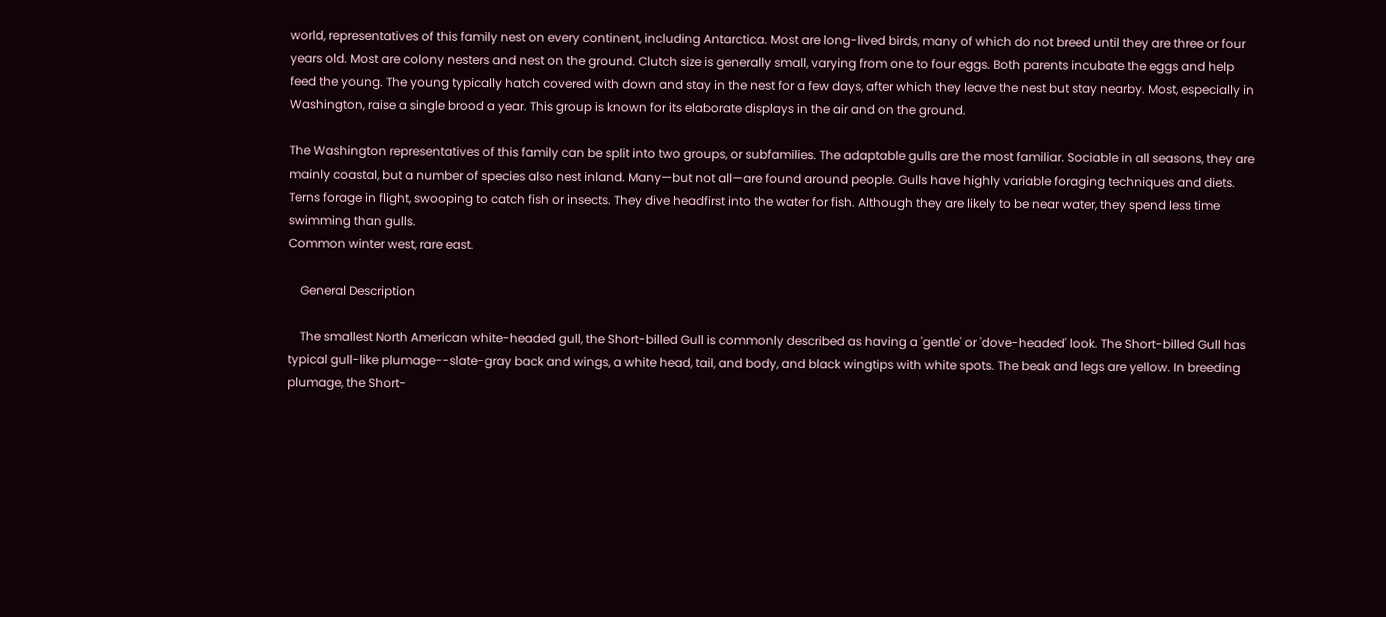world, representatives of this family nest on every continent, including Antarctica. Most are long-lived birds, many of which do not breed until they are three or four years old. Most are colony nesters and nest on the ground. Clutch size is generally small, varying from one to four eggs. Both parents incubate the eggs and help feed the young. The young typically hatch covered with down and stay in the nest for a few days, after which they leave the nest but stay nearby. Most, especially in Washington, raise a single brood a year. This group is known for its elaborate displays in the air and on the ground.

The Washington representatives of this family can be split into two groups, or subfamilies. The adaptable gulls are the most familiar. Sociable in all seasons, they are mainly coastal, but a number of species also nest inland. Many—but not all—are found around people. Gulls have highly variable foraging techniques and diets. Terns forage in flight, swooping to catch fish or insects. They dive headfirst into the water for fish. Although they are likely to be near water, they spend less time swimming than gulls.
Common winter west, rare east.

    General Description

    The smallest North American white-headed gull, the Short-billed Gull is commonly described as having a 'gentle' or 'dove-headed' look. The Short-billed Gull has typical gull-like plumage--slate-gray back and wings, a white head, tail, and body, and black wingtips with white spots. The beak and legs are yellow. In breeding plumage, the Short-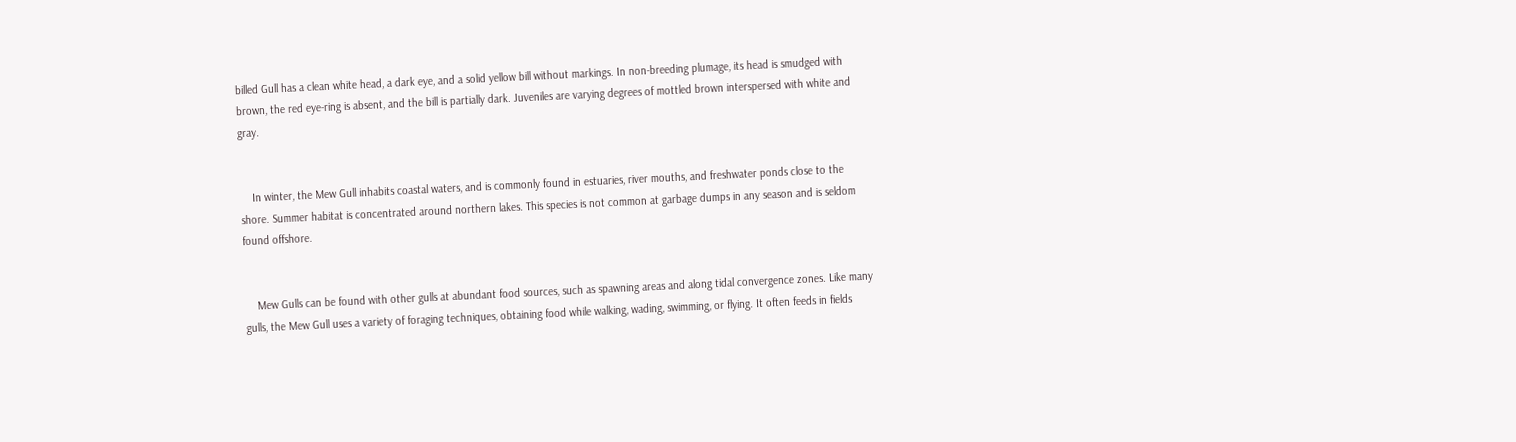billed Gull has a clean white head, a dark eye, and a solid yellow bill without markings. In non-breeding plumage, its head is smudged with brown, the red eye-ring is absent, and the bill is partially dark. Juveniles are varying degrees of mottled brown interspersed with white and gray.


    In winter, the Mew Gull inhabits coastal waters, and is commonly found in estuaries, river mouths, and freshwater ponds close to the shore. Summer habitat is concentrated around northern lakes. This species is not common at garbage dumps in any season and is seldom found offshore.


    Mew Gulls can be found with other gulls at abundant food sources, such as spawning areas and along tidal convergence zones. Like many gulls, the Mew Gull uses a variety of foraging techniques, obtaining food while walking, wading, swimming, or flying. It often feeds in fields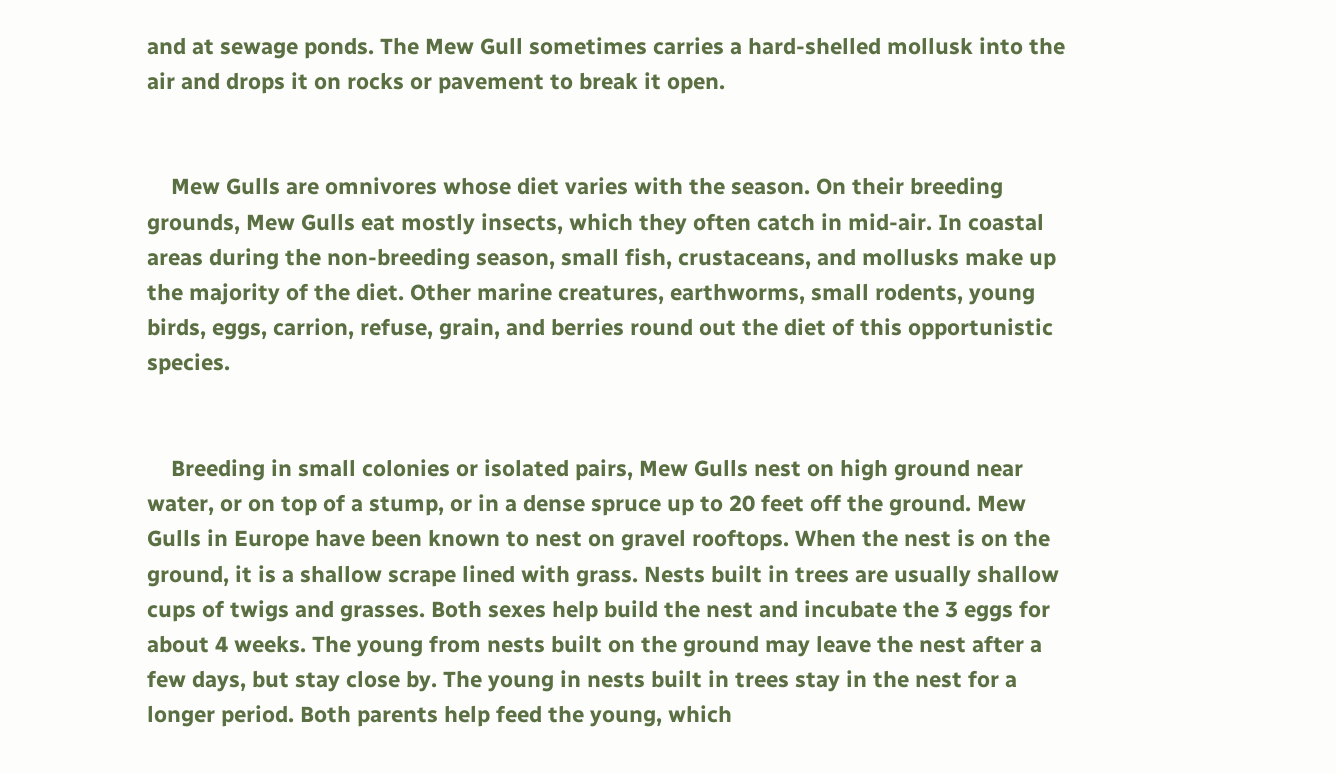and at sewage ponds. The Mew Gull sometimes carries a hard-shelled mollusk into the air and drops it on rocks or pavement to break it open.


    Mew Gulls are omnivores whose diet varies with the season. On their breeding grounds, Mew Gulls eat mostly insects, which they often catch in mid-air. In coastal areas during the non-breeding season, small fish, crustaceans, and mollusks make up the majority of the diet. Other marine creatures, earthworms, small rodents, young birds, eggs, carrion, refuse, grain, and berries round out the diet of this opportunistic species.


    Breeding in small colonies or isolated pairs, Mew Gulls nest on high ground near water, or on top of a stump, or in a dense spruce up to 20 feet off the ground. Mew Gulls in Europe have been known to nest on gravel rooftops. When the nest is on the ground, it is a shallow scrape lined with grass. Nests built in trees are usually shallow cups of twigs and grasses. Both sexes help build the nest and incubate the 3 eggs for about 4 weeks. The young from nests built on the ground may leave the nest after a few days, but stay close by. The young in nests built in trees stay in the nest for a longer period. Both parents help feed the young, which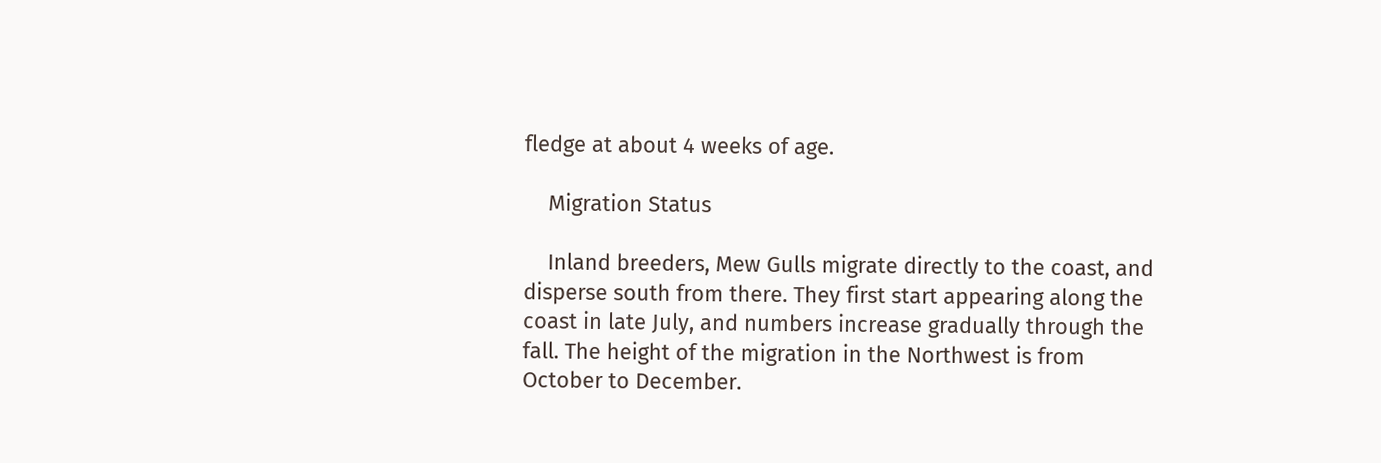fledge at about 4 weeks of age.

    Migration Status

    Inland breeders, Mew Gulls migrate directly to the coast, and disperse south from there. They first start appearing along the coast in late July, and numbers increase gradually through the fall. The height of the migration in the Northwest is from October to December.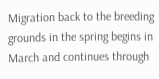Migration back to the breeding grounds in the spring begins in March and continues through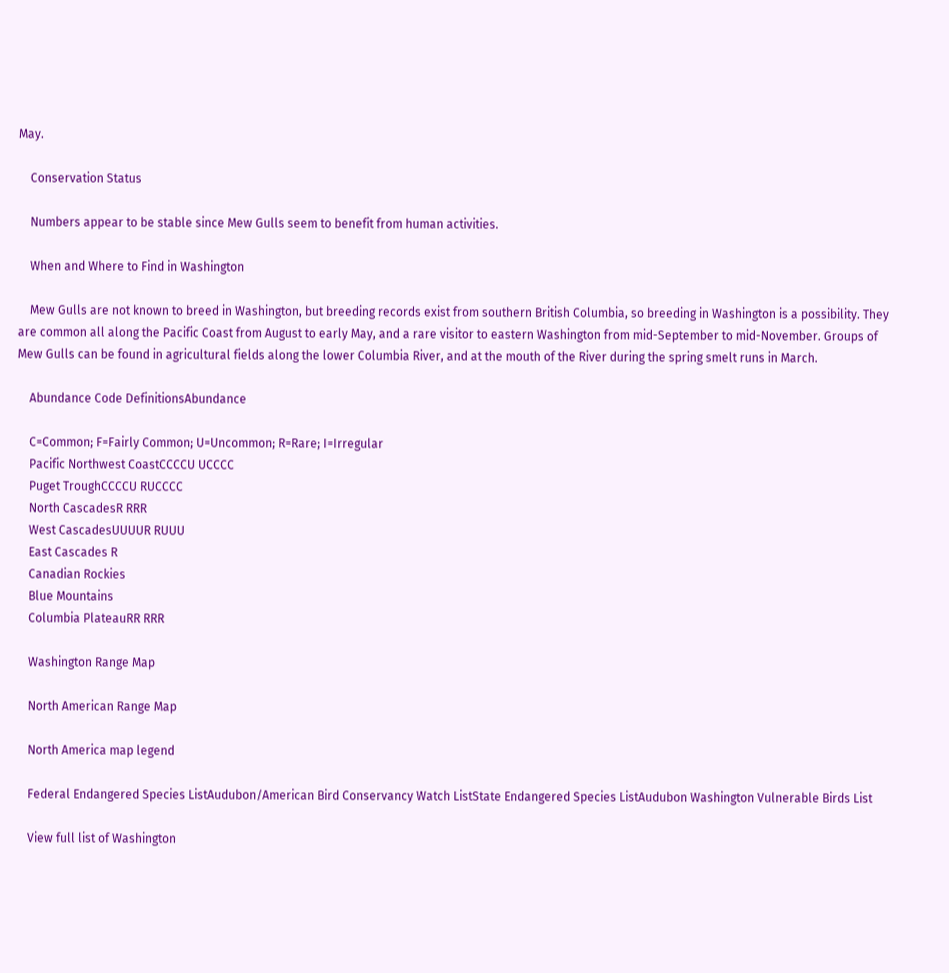May.

    Conservation Status

    Numbers appear to be stable since Mew Gulls seem to benefit from human activities.

    When and Where to Find in Washington

    Mew Gulls are not known to breed in Washington, but breeding records exist from southern British Columbia, so breeding in Washington is a possibility. They are common all along the Pacific Coast from August to early May, and a rare visitor to eastern Washington from mid-September to mid-November. Groups of Mew Gulls can be found in agricultural fields along the lower Columbia River, and at the mouth of the River during the spring smelt runs in March.

    Abundance Code DefinitionsAbundance

    C=Common; F=Fairly Common; U=Uncommon; R=Rare; I=Irregular
    Pacific Northwest CoastCCCCU UCCCC
    Puget TroughCCCCU RUCCCC
    North CascadesR RRR
    West CascadesUUUUR RUUU
    East Cascades R
    Canadian Rockies
    Blue Mountains
    Columbia PlateauRR RRR

    Washington Range Map

    North American Range Map

    North America map legend

    Federal Endangered Species ListAudubon/American Bird Conservancy Watch ListState Endangered Species ListAudubon Washington Vulnerable Birds List

    View full list of Washington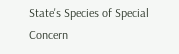State's Species of Special Concern